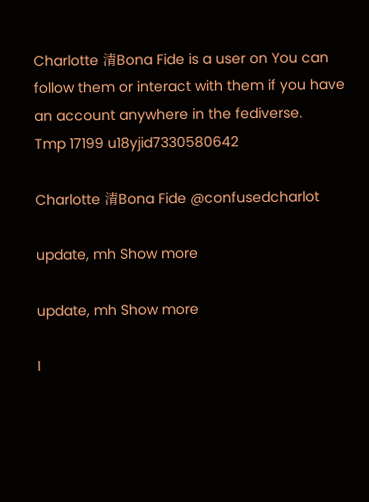Charlotte 清Bona Fide is a user on You can follow them or interact with them if you have an account anywhere in the fediverse.
Tmp 17199 u18yjid7330580642

Charlotte 清Bona Fide @confusedcharlot

update, mh Show more

update, mh Show more

I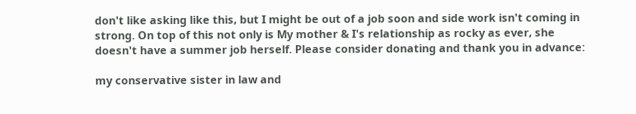don't like asking like this, but I might be out of a job soon and side work isn't coming in strong. On top of this not only is My mother & I's relationship as rocky as ever, she doesn't have a summer job herself. Please consider donating and thank you in advance:

my conservative sister in law and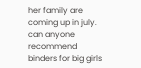her family are coming up in july. can anyone recommend binders for big girls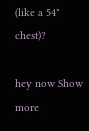(like a 54" chest)?

hey now Show more